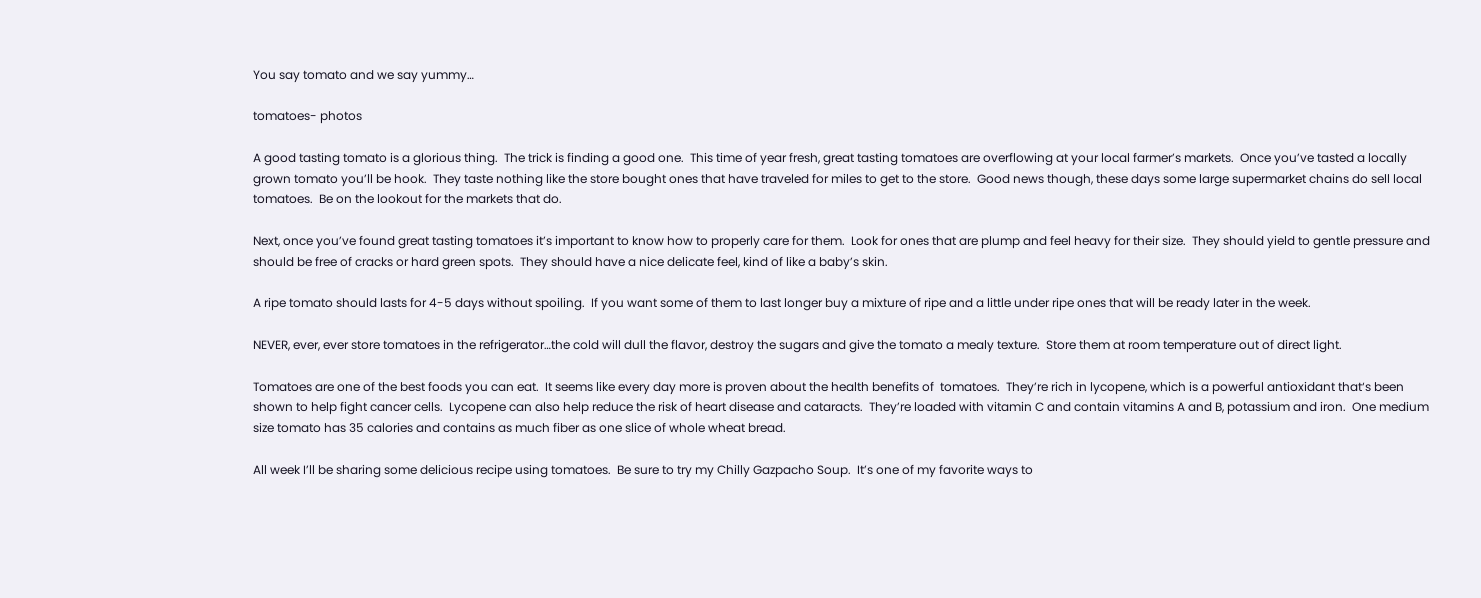You say tomato and we say yummy…

tomatoes- photos

A good tasting tomato is a glorious thing.  The trick is finding a good one.  This time of year fresh, great tasting tomatoes are overflowing at your local farmer’s markets.  Once you’ve tasted a locally grown tomato you’ll be hook.  They taste nothing like the store bought ones that have traveled for miles to get to the store.  Good news though, these days some large supermarket chains do sell local tomatoes.  Be on the lookout for the markets that do.

Next, once you’ve found great tasting tomatoes it’s important to know how to properly care for them.  Look for ones that are plump and feel heavy for their size.  They should yield to gentle pressure and should be free of cracks or hard green spots.  They should have a nice delicate feel, kind of like a baby’s skin.

A ripe tomato should lasts for 4-5 days without spoiling.  If you want some of them to last longer buy a mixture of ripe and a little under ripe ones that will be ready later in the week.

NEVER, ever, ever store tomatoes in the refrigerator…the cold will dull the flavor, destroy the sugars and give the tomato a mealy texture.  Store them at room temperature out of direct light.

Tomatoes are one of the best foods you can eat.  It seems like every day more is proven about the health benefits of  tomatoes.  They’re rich in lycopene, which is a powerful antioxidant that‘s been shown to help fight cancer cells.  Lycopene can also help reduce the risk of heart disease and cataracts.  They’re loaded with vitamin C and contain vitamins A and B, potassium and iron.  One medium size tomato has 35 calories and contains as much fiber as one slice of whole wheat bread.

All week I’ll be sharing some delicious recipe using tomatoes.  Be sure to try my Chilly Gazpacho Soup.  It’s one of my favorite ways to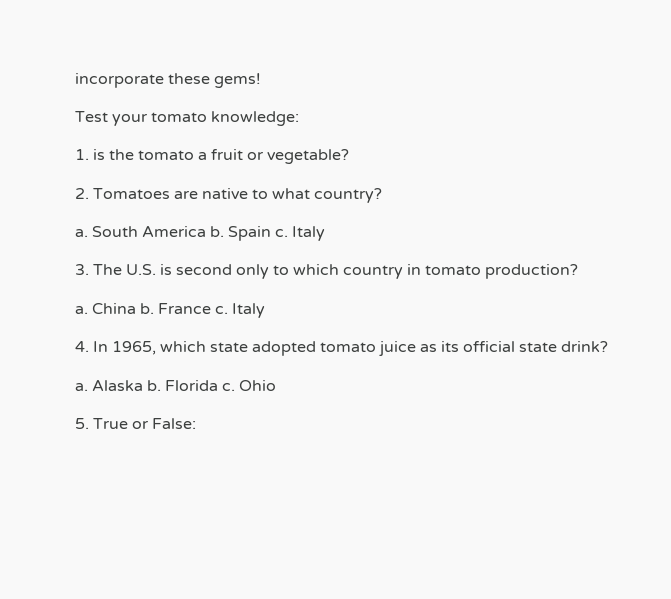incorporate these gems!

Test your tomato knowledge:

1. is the tomato a fruit or vegetable?

2. Tomatoes are native to what country?

a. South America b. Spain c. Italy

3. The U.S. is second only to which country in tomato production?

a. China b. France c. Italy

4. In 1965, which state adopted tomato juice as its official state drink?

a. Alaska b. Florida c. Ohio

5. True or False: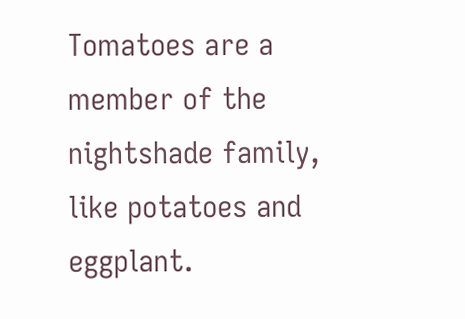Tomatoes are a member of the nightshade family, like potatoes and eggplant.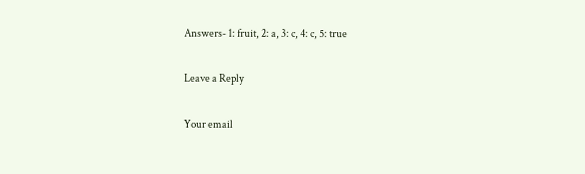Answers- 1: fruit, 2: a, 3: c, 4: c, 5: true

Leave a Reply

Your email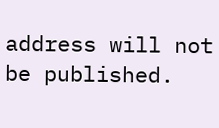address will not be published.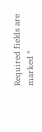Required fields are marked *